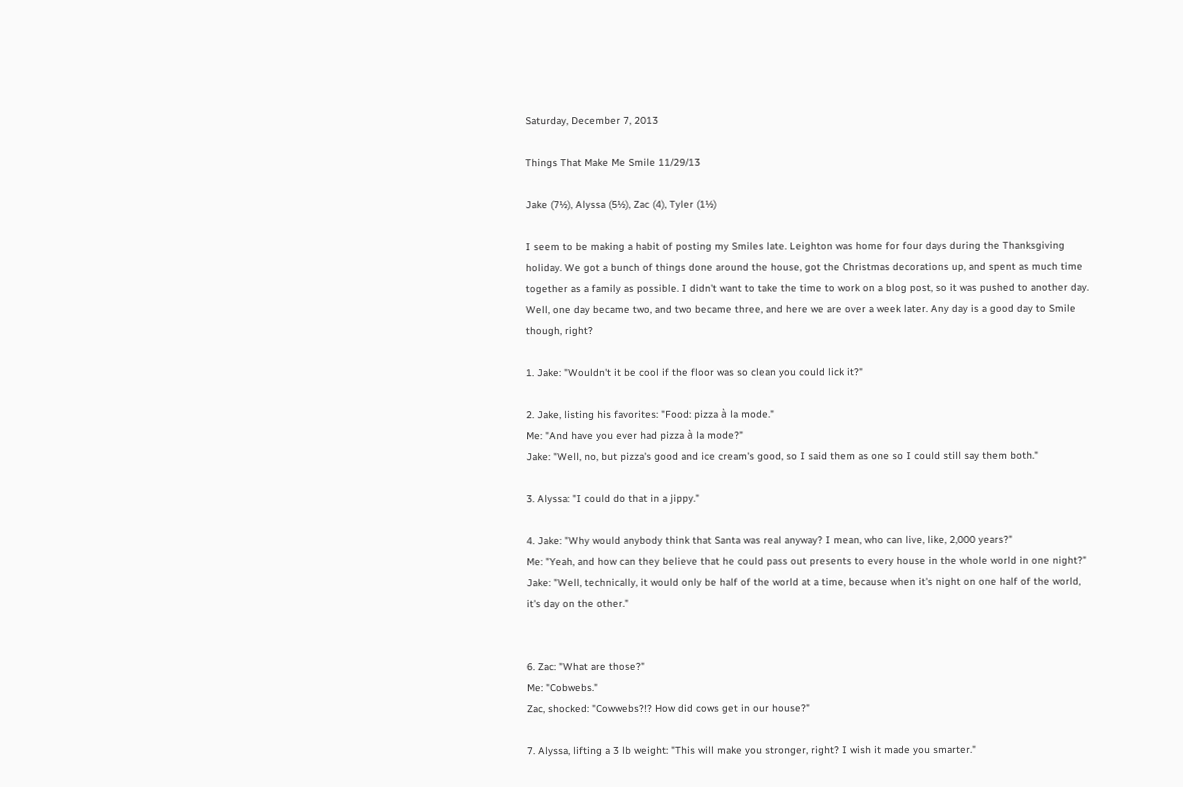Saturday, December 7, 2013

Things That Make Me Smile 11/29/13

Jake (7½), Alyssa (5½), Zac (4), Tyler (1½)

I seem to be making a habit of posting my Smiles late. Leighton was home for four days during the Thanksgiving holiday. We got a bunch of things done around the house, got the Christmas decorations up, and spent as much time together as a family as possible. I didn't want to take the time to work on a blog post, so it was pushed to another day. Well, one day became two, and two became three, and here we are over a week later. Any day is a good day to Smile though, right?

1. Jake: "Wouldn't it be cool if the floor was so clean you could lick it?"

2. Jake, listing his favorites: "Food: pizza à la mode."
Me: "And have you ever had pizza à la mode?"
Jake: "Well, no, but pizza's good and ice cream's good, so I said them as one so I could still say them both."

3. Alyssa: "I could do that in a jippy."

4. Jake: "Why would anybody think that Santa was real anyway? I mean, who can live, like, 2,000 years?"
Me: "Yeah, and how can they believe that he could pass out presents to every house in the whole world in one night?"
Jake: "Well, technically, it would only be half of the world at a time, because when it's night on one half of the world, it's day on the other."


6. Zac: "What are those?"
Me: "Cobwebs."
Zac, shocked: "Cowwebs?!? How did cows get in our house?"

7. Alyssa, lifting a 3 lb weight: "This will make you stronger, right? I wish it made you smarter."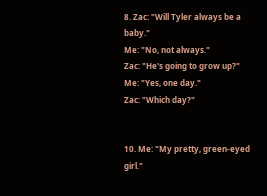8. Zac: "Will Tyler always be a baby."
Me: "No, not always."
Zac: "He's going to grow up?"
Me: "Yes, one day."
Zac: "Which day?"


10. Me: "My pretty, green-eyed girl."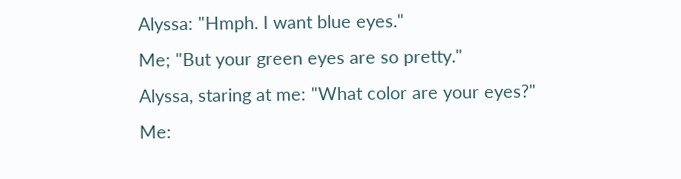Alyssa: "Hmph. I want blue eyes."
Me; "But your green eyes are so pretty."
Alyssa, staring at me: "What color are your eyes?"
Me: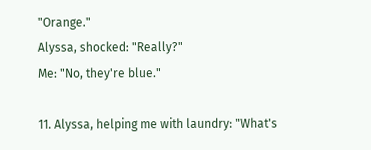"Orange."
Alyssa, shocked: "Really?"
Me: "No, they're blue."

11. Alyssa, helping me with laundry: "What's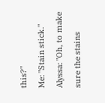this?"
Me: "Stain stick."
Alyssa: "Oh, to make sure the stains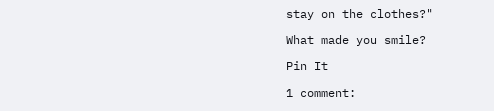stay on the clothes?"

What made you smile?

Pin It

1 comment: